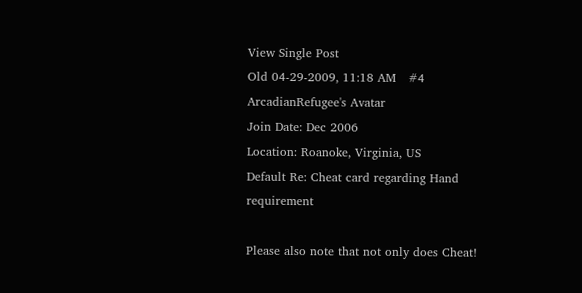View Single Post
Old 04-29-2009, 11:18 AM   #4
ArcadianRefugee's Avatar
Join Date: Dec 2006
Location: Roanoke, Virginia, US
Default Re: Cheat card regarding Hand requirement

Please also note that not only does Cheat!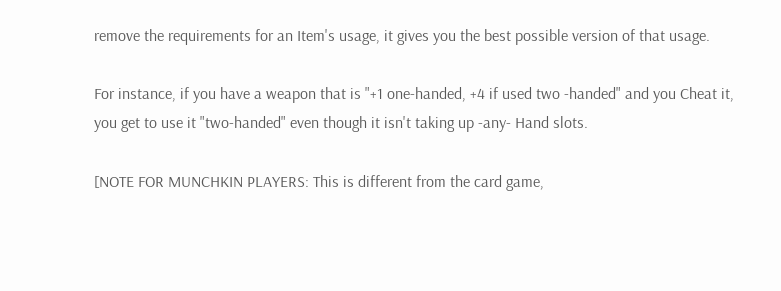remove the requirements for an Item's usage, it gives you the best possible version of that usage.

For instance, if you have a weapon that is "+1 one-handed, +4 if used two -handed" and you Cheat it, you get to use it "two-handed" even though it isn't taking up -any- Hand slots.

[NOTE FOR MUNCHKIN PLAYERS: This is different from the card game,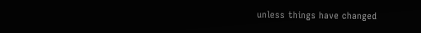unless things have changed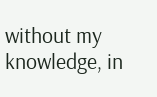without my knowledge, in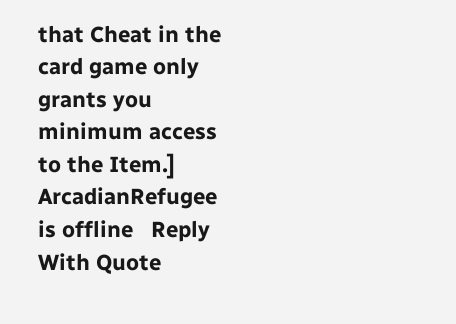that Cheat in the card game only grants you minimum access to the Item.]
ArcadianRefugee is offline   Reply With Quote